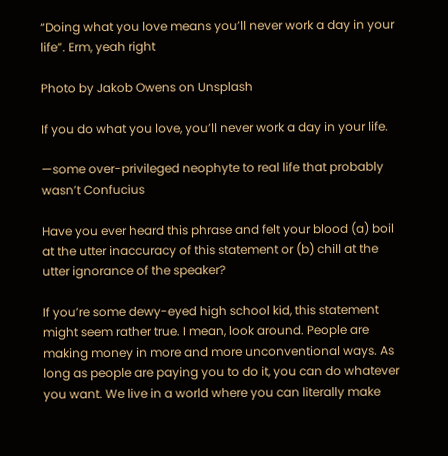“Doing what you love means you’ll never work a day in your life”. Erm, yeah right

Photo by Jakob Owens on Unsplash

If you do what you love, you’ll never work a day in your life.

—some over-privileged neophyte to real life that probably wasn’t Confucius

Have you ever heard this phrase and felt your blood (a) boil at the utter inaccuracy of this statement or (b) chill at the utter ignorance of the speaker?

If you’re some dewy-eyed high school kid, this statement might seem rather true. I mean, look around. People are making money in more and more unconventional ways. As long as people are paying you to do it, you can do whatever you want. We live in a world where you can literally make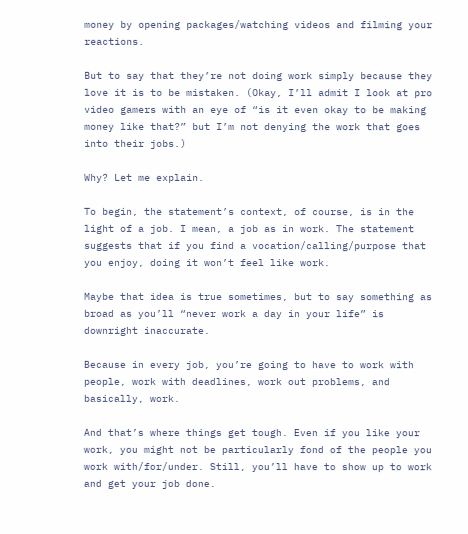money by opening packages/watching videos and filming your reactions.

But to say that they’re not doing work simply because they love it is to be mistaken. (Okay, I’ll admit I look at pro video gamers with an eye of “is it even okay to be making money like that?” but I’m not denying the work that goes into their jobs.)

Why? Let me explain.

To begin, the statement’s context, of course, is in the light of a job. I mean, a job as in work. The statement suggests that if you find a vocation/calling/purpose that you enjoy, doing it won’t feel like work.

Maybe that idea is true sometimes, but to say something as broad as you’ll “never work a day in your life” is downright inaccurate.

Because in every job, you’re going to have to work with people, work with deadlines, work out problems, and basically, work.

And that’s where things get tough. Even if you like your work, you might not be particularly fond of the people you work with/for/under. Still, you’ll have to show up to work and get your job done.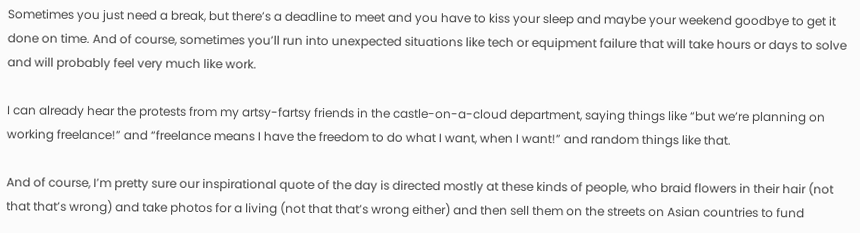Sometimes you just need a break, but there’s a deadline to meet and you have to kiss your sleep and maybe your weekend goodbye to get it done on time. And of course, sometimes you’ll run into unexpected situations like tech or equipment failure that will take hours or days to solve and will probably feel very much like work.

I can already hear the protests from my artsy-fartsy friends in the castle-on-a-cloud department, saying things like “but we’re planning on working freelance!” and “freelance means I have the freedom to do what I want, when I want!” and random things like that.

And of course, I’m pretty sure our inspirational quote of the day is directed mostly at these kinds of people, who braid flowers in their hair (not that that’s wrong) and take photos for a living (not that that’s wrong either) and then sell them on the streets on Asian countries to fund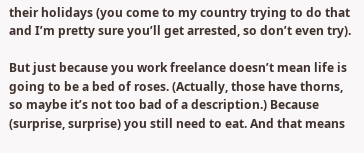their holidays (you come to my country trying to do that and I’m pretty sure you’ll get arrested, so don’t even try).

But just because you work freelance doesn’t mean life is going to be a bed of roses. (Actually, those have thorns, so maybe it’s not too bad of a description.) Because (surprise, surprise) you still need to eat. And that means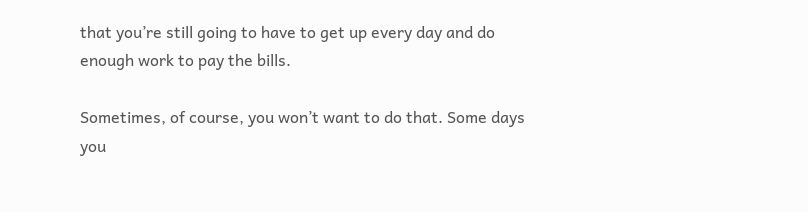that you’re still going to have to get up every day and do enough work to pay the bills.

Sometimes, of course, you won’t want to do that. Some days you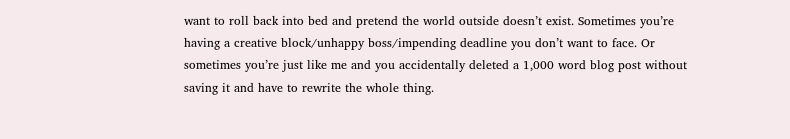want to roll back into bed and pretend the world outside doesn’t exist. Sometimes you’re having a creative block/unhappy boss/impending deadline you don’t want to face. Or sometimes you’re just like me and you accidentally deleted a 1,000 word blog post without saving it and have to rewrite the whole thing.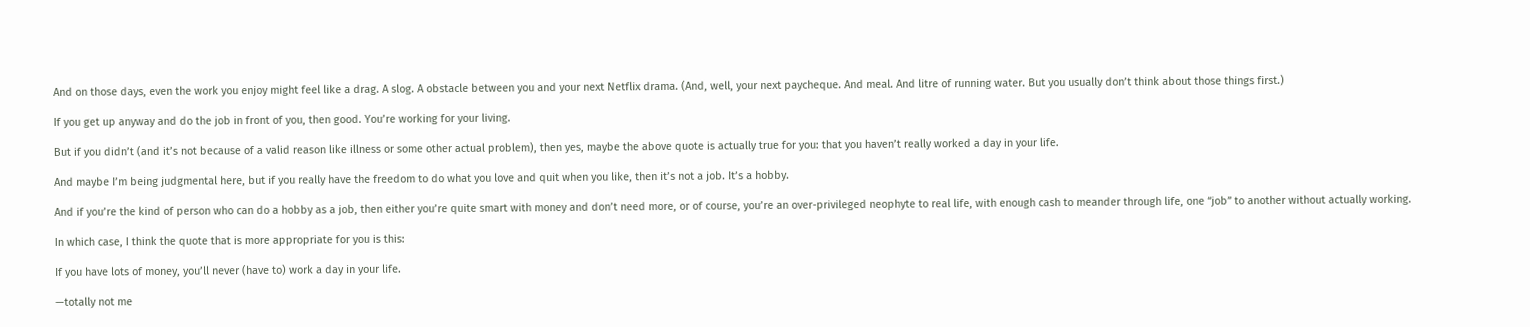And on those days, even the work you enjoy might feel like a drag. A slog. A obstacle between you and your next Netflix drama. (And, well, your next paycheque. And meal. And litre of running water. But you usually don’t think about those things first.)

If you get up anyway and do the job in front of you, then good. You’re working for your living.

But if you didn’t (and it’s not because of a valid reason like illness or some other actual problem), then yes, maybe the above quote is actually true for you: that you haven’t really worked a day in your life.

And maybe I’m being judgmental here, but if you really have the freedom to do what you love and quit when you like, then it’s not a job. It’s a hobby.

And if you’re the kind of person who can do a hobby as a job, then either you’re quite smart with money and don’t need more, or of course, you’re an over-privileged neophyte to real life, with enough cash to meander through life, one “job” to another without actually working.

In which case, I think the quote that is more appropriate for you is this:

If you have lots of money, you’ll never (have to) work a day in your life.

—totally not me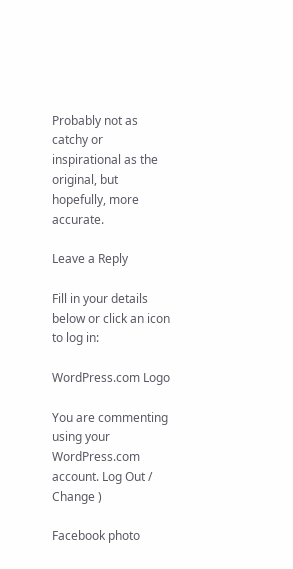Probably not as catchy or inspirational as the original, but hopefully, more accurate.

Leave a Reply

Fill in your details below or click an icon to log in:

WordPress.com Logo

You are commenting using your WordPress.com account. Log Out /  Change )

Facebook photo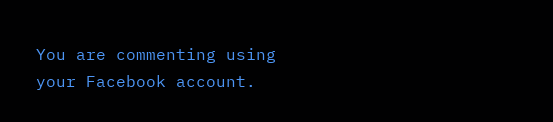You are commenting using your Facebook account.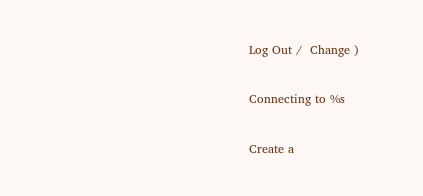Log Out /  Change )

Connecting to %s

Create a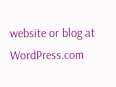website or blog at WordPress.com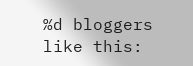%d bloggers like this: